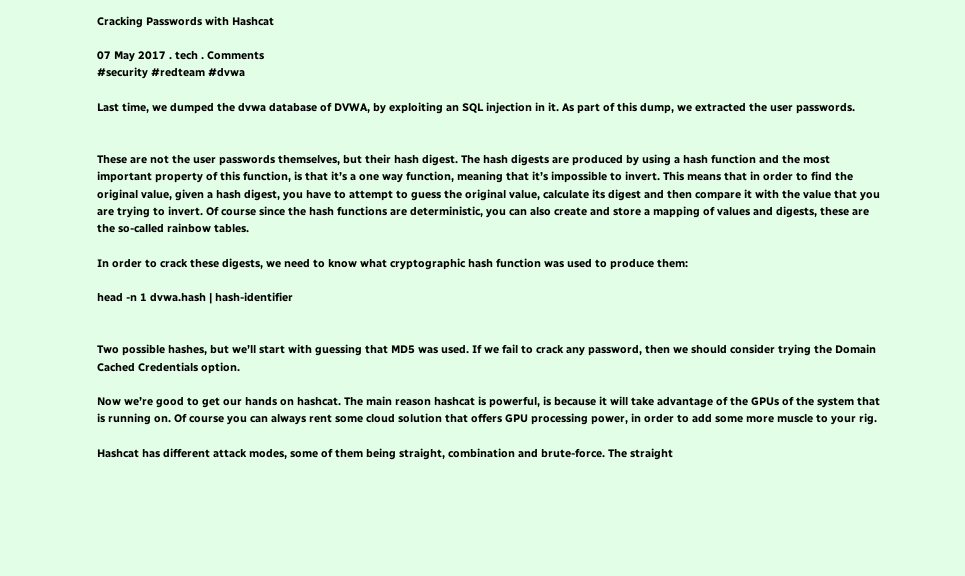Cracking Passwords with Hashcat

07 May 2017 . tech . Comments
#security #redteam #dvwa

Last time, we dumped the dvwa database of DVWA, by exploiting an SQL injection in it. As part of this dump, we extracted the user passwords.


These are not the user passwords themselves, but their hash digest. The hash digests are produced by using a hash function and the most important property of this function, is that it’s a one way function, meaning that it’s impossible to invert. This means that in order to find the original value, given a hash digest, you have to attempt to guess the original value, calculate its digest and then compare it with the value that you are trying to invert. Of course since the hash functions are deterministic, you can also create and store a mapping of values and digests, these are the so-called rainbow tables.

In order to crack these digests, we need to know what cryptographic hash function was used to produce them:

head -n 1 dvwa.hash | hash-identifier


Two possible hashes, but we’ll start with guessing that MD5 was used. If we fail to crack any password, then we should consider trying the Domain Cached Credentials option.

Now we’re good to get our hands on hashcat. The main reason hashcat is powerful, is because it will take advantage of the GPUs of the system that is running on. Of course you can always rent some cloud solution that offers GPU processing power, in order to add some more muscle to your rig.

Hashcat has different attack modes, some of them being straight, combination and brute-force. The straight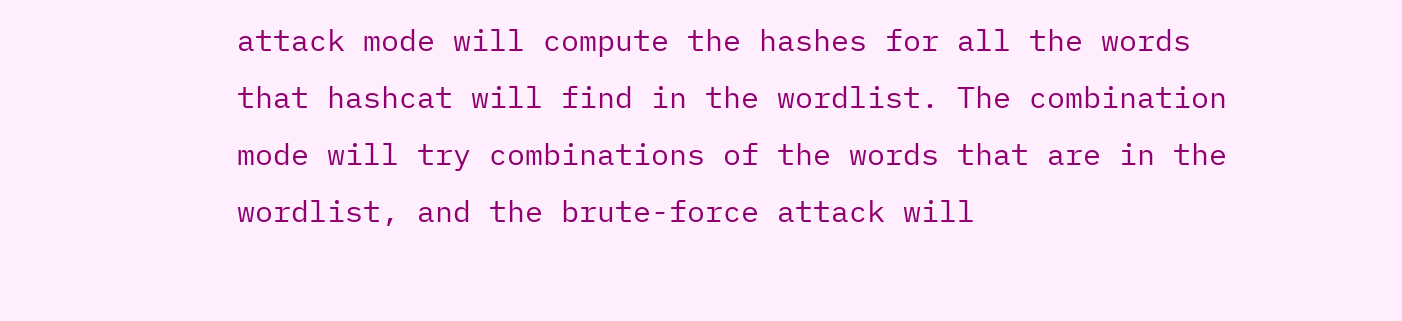attack mode will compute the hashes for all the words that hashcat will find in the wordlist. The combination mode will try combinations of the words that are in the wordlist, and the brute-force attack will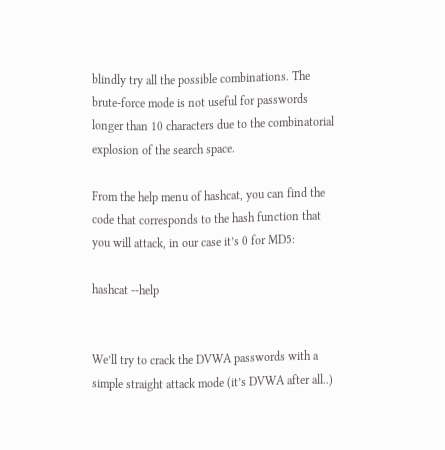blindly try all the possible combinations. The brute-force mode is not useful for passwords longer than 10 characters due to the combinatorial explosion of the search space.

From the help menu of hashcat, you can find the code that corresponds to the hash function that you will attack, in our case it’s 0 for MD5:

hashcat --help


We’ll try to crack the DVWA passwords with a simple straight attack mode (it’s DVWA after all..)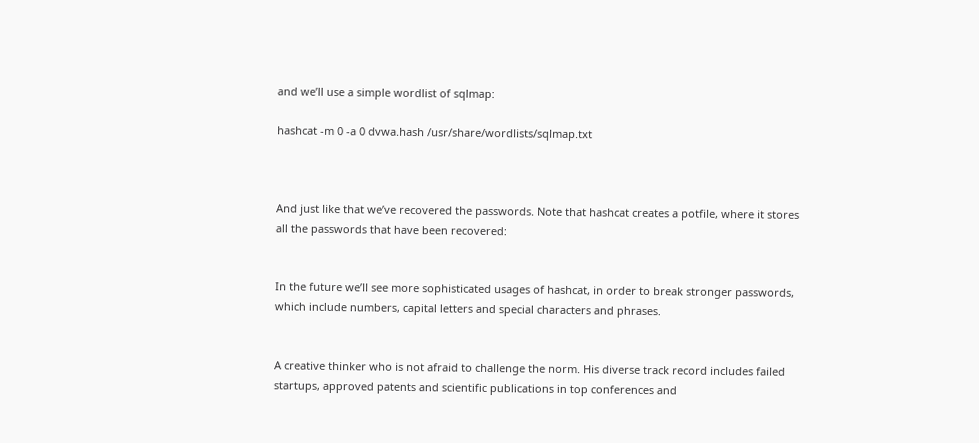and we’ll use a simple wordlist of sqlmap:

hashcat -m 0 -a 0 dvwa.hash /usr/share/wordlists/sqlmap.txt



And just like that we’ve recovered the passwords. Note that hashcat creates a potfile, where it stores all the passwords that have been recovered:


In the future we’ll see more sophisticated usages of hashcat, in order to break stronger passwords, which include numbers, capital letters and special characters and phrases.


A creative thinker who is not afraid to challenge the norm. His diverse track record includes failed startups, approved patents and scientific publications in top conferences and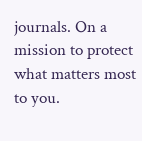journals. On a mission to protect what matters most to you.